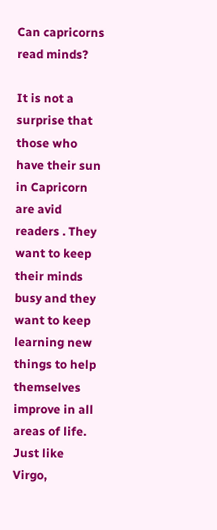Can capricorns read minds?

It is not a surprise that those who have their sun in Capricorn are avid readers . They want to keep their minds busy and they want to keep learning new things to help themselves improve in all areas of life. Just like Virgo,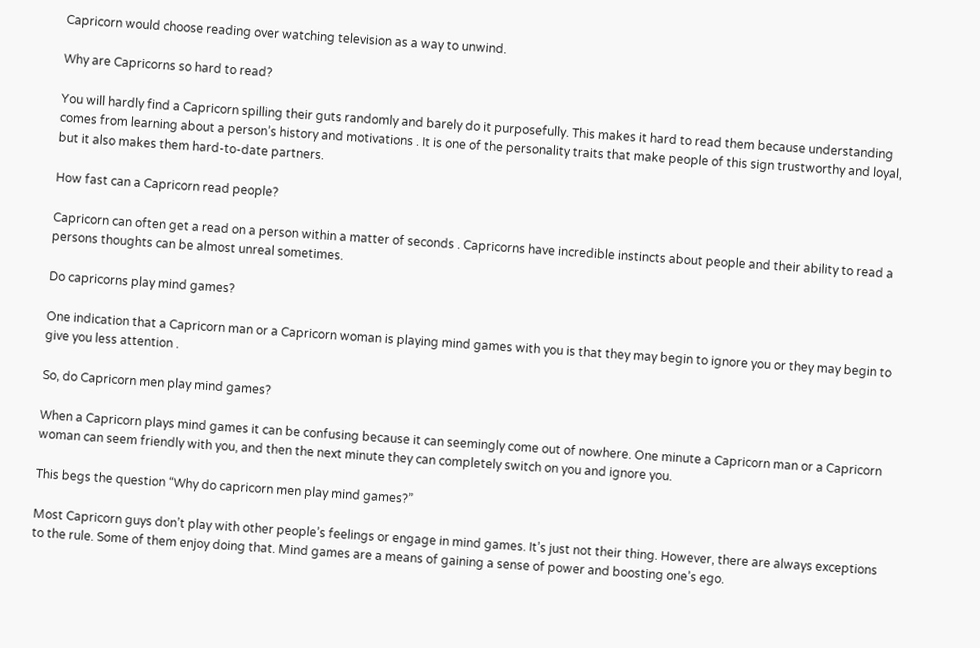Capricorn would choose reading over watching television as a way to unwind.

Why are Capricorns so hard to read?

You will hardly find a Capricorn spilling their guts randomly and barely do it purposefully. This makes it hard to read them because understanding comes from learning about a person’s history and motivations . It is one of the personality traits that make people of this sign trustworthy and loyal, but it also makes them hard-to-date partners.

How fast can a Capricorn read people?

Capricorn can often get a read on a person within a matter of seconds . Capricorns have incredible instincts about people and their ability to read a persons thoughts can be almost unreal sometimes.

Do capricorns play mind games?

One indication that a Capricorn man or a Capricorn woman is playing mind games with you is that they may begin to ignore you or they may begin to give you less attention .

So, do Capricorn men play mind games?

When a Capricorn plays mind games it can be confusing because it can seemingly come out of nowhere. One minute a Capricorn man or a Capricorn woman can seem friendly with you, and then the next minute they can completely switch on you and ignore you.

This begs the question “Why do capricorn men play mind games?”

Most Capricorn guys don’t play with other people’s feelings or engage in mind games. It’s just not their thing. However, there are always exceptions to the rule. Some of them enjoy doing that. Mind games are a means of gaining a sense of power and boosting one’s ego.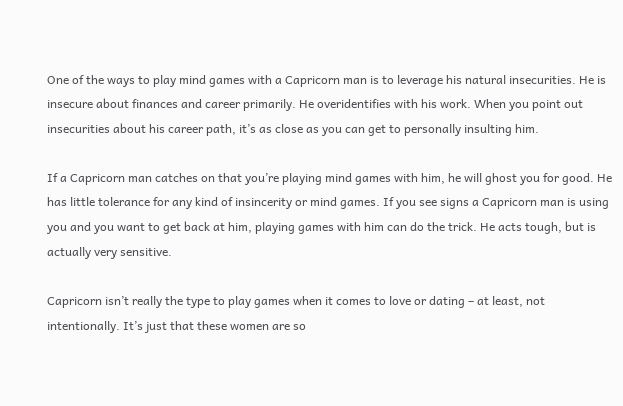One of the ways to play mind games with a Capricorn man is to leverage his natural insecurities. He is insecure about finances and career primarily. He overidentifies with his work. When you point out insecurities about his career path, it’s as close as you can get to personally insulting him.

If a Capricorn man catches on that you’re playing mind games with him, he will ghost you for good. He has little tolerance for any kind of insincerity or mind games. If you see signs a Capricorn man is using you and you want to get back at him, playing games with him can do the trick. He acts tough, but is actually very sensitive.

Capricorn isn’t really the type to play games when it comes to love or dating – at least, not intentionally. It’s just that these women are so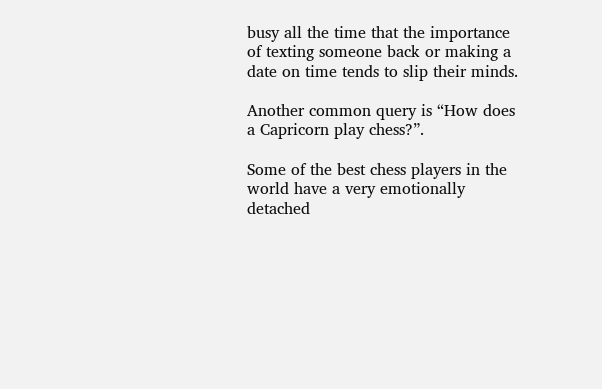busy all the time that the importance of texting someone back or making a date on time tends to slip their minds.

Another common query is “How does a Capricorn play chess?”.

Some of the best chess players in the world have a very emotionally detached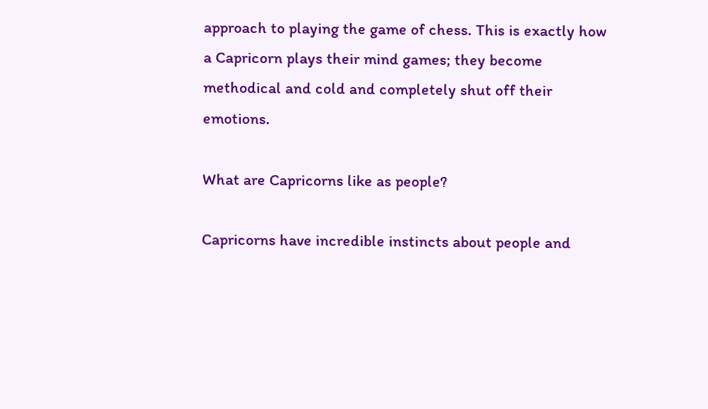approach to playing the game of chess. This is exactly how a Capricorn plays their mind games; they become methodical and cold and completely shut off their emotions.

What are Capricorns like as people?

Capricorns have incredible instincts about people and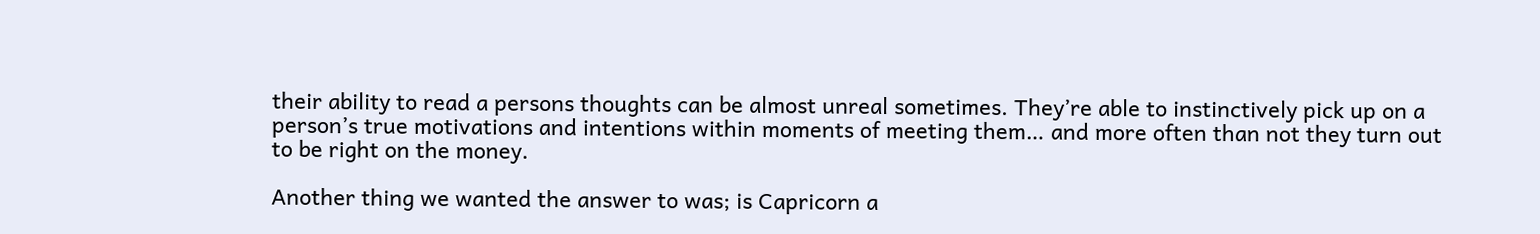their ability to read a persons thoughts can be almost unreal sometimes. They’re able to instinctively pick up on a person’s true motivations and intentions within moments of meeting them… and more often than not they turn out to be right on the money.

Another thing we wanted the answer to was; is Capricorn a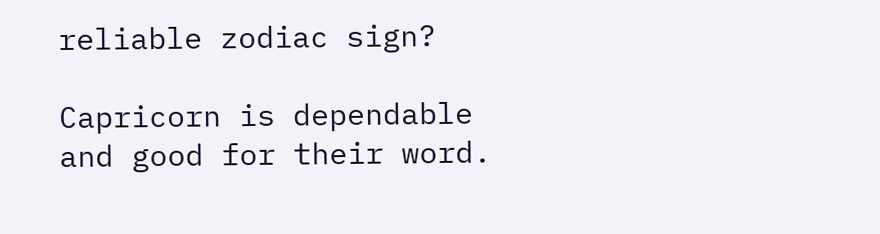reliable zodiac sign?

Capricorn is dependable and good for their word.